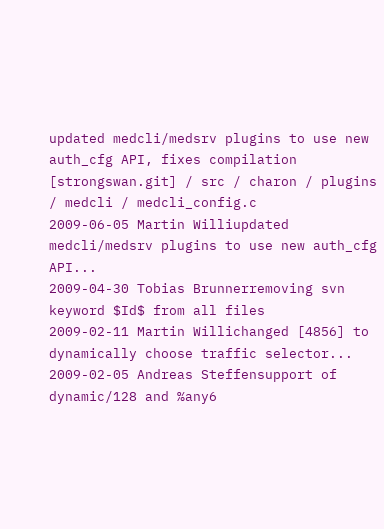updated medcli/medsrv plugins to use new auth_cfg API, fixes compilation
[strongswan.git] / src / charon / plugins / medcli / medcli_config.c
2009-06-05 Martin Williupdated medcli/medsrv plugins to use new auth_cfg API...
2009-04-30 Tobias Brunnerremoving svn keyword $Id$ from all files
2009-02-11 Martin Willichanged [4856] to dynamically choose traffic selector...
2009-02-05 Andreas Steffensupport of dynamic/128 and %any6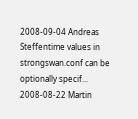2008-09-04 Andreas Steffentime values in strongswan.conf can be optionally specif...
2008-08-22 Martin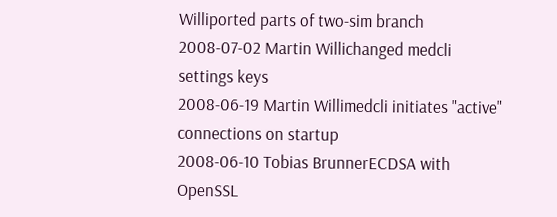Williported parts of two-sim branch
2008-07-02 Martin Willichanged medcli settings keys
2008-06-19 Martin Willimedcli initiates "active" connections on startup
2008-06-10 Tobias BrunnerECDSA with OpenSSL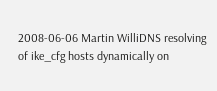2008-06-06 Martin WilliDNS resolving of ike_cfg hosts dynamically on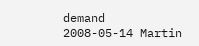demand
2008-05-14 Martin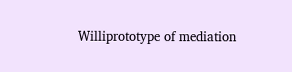Williprototype of mediation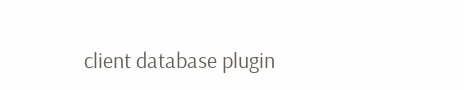client database plugin